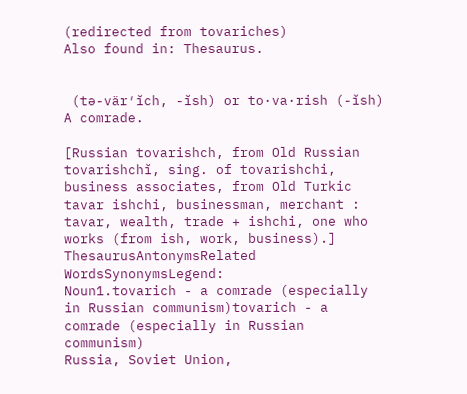(redirected from tovariches)
Also found in: Thesaurus.


 (tə-vär′ĭch, -ĭsh) or to·va·rish (-ĭsh)
A comrade.

[Russian tovarishch, from Old Russian tovarishchĭ, sing. of tovarishchi, business associates, from Old Turkic tavar ishchi, businessman, merchant : tavar, wealth, trade + ishchi, one who works (from ish, work, business).]
ThesaurusAntonymsRelated WordsSynonymsLegend:
Noun1.tovarich - a comrade (especially in Russian communism)tovarich - a comrade (especially in Russian communism)
Russia, Soviet Union,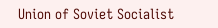Union of Soviet Socialist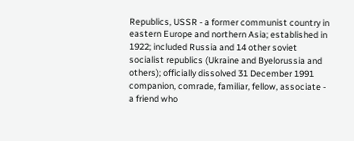Republics, USSR - a former communist country in eastern Europe and northern Asia; established in 1922; included Russia and 14 other soviet socialist republics (Ukraine and Byelorussia and others); officially dissolved 31 December 1991
companion, comrade, familiar, fellow, associate - a friend who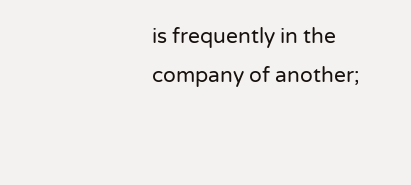is frequently in the company of another;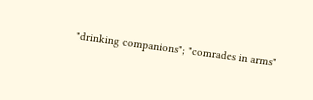"drinking companions"; "comrades in arms"